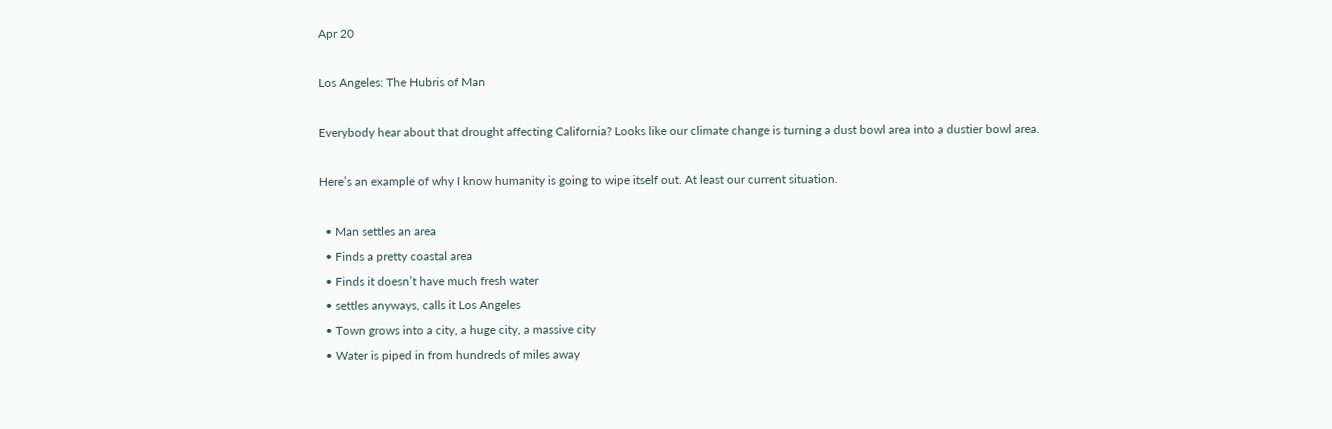Apr 20

Los Angeles: The Hubris of Man

Everybody hear about that drought affecting California? Looks like our climate change is turning a dust bowl area into a dustier bowl area.

Here’s an example of why I know humanity is going to wipe itself out. At least our current situation.

  • Man settles an area
  • Finds a pretty coastal area
  • Finds it doesn’t have much fresh water
  • settles anyways, calls it Los Angeles
  • Town grows into a city, a huge city, a massive city
  • Water is piped in from hundreds of miles away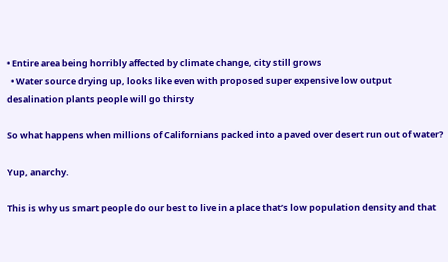• Entire area being horribly affected by climate change, city still grows
  • Water source drying up, looks like even with proposed super expensive low output desalination plants people will go thirsty

So what happens when millions of Californians packed into a paved over desert run out of water?

Yup, anarchy.

This is why us smart people do our best to live in a place that’s low population density and that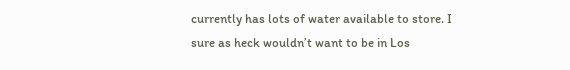currently has lots of water available to store. I sure as heck wouldn’t want to be in Los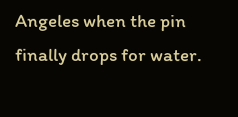Angeles when the pin finally drops for water.